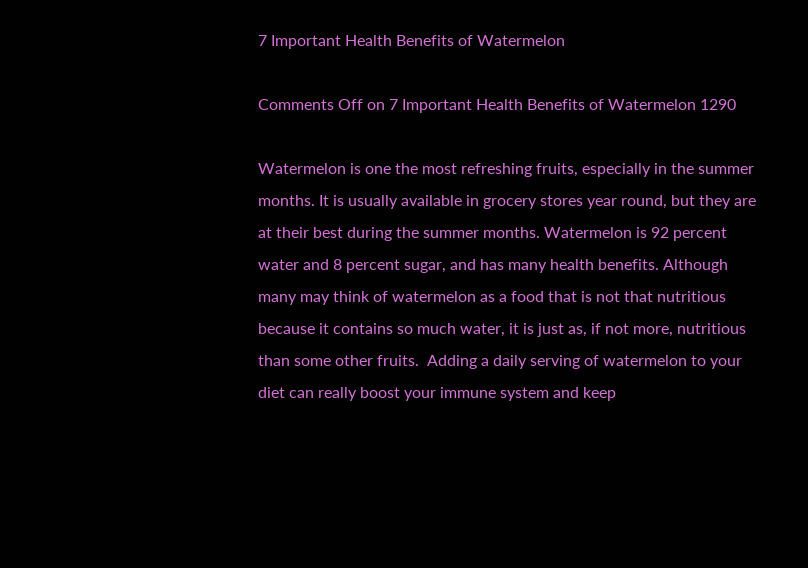7 Important Health Benefits of Watermelon

Comments Off on 7 Important Health Benefits of Watermelon 1290

Watermelon is one the most refreshing fruits, especially in the summer months. It is usually available in grocery stores year round, but they are at their best during the summer months. Watermelon is 92 percent water and 8 percent sugar, and has many health benefits. Although many may think of watermelon as a food that is not that nutritious because it contains so much water, it is just as, if not more, nutritious than some other fruits.  Adding a daily serving of watermelon to your diet can really boost your immune system and keep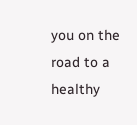you on the road to a healthy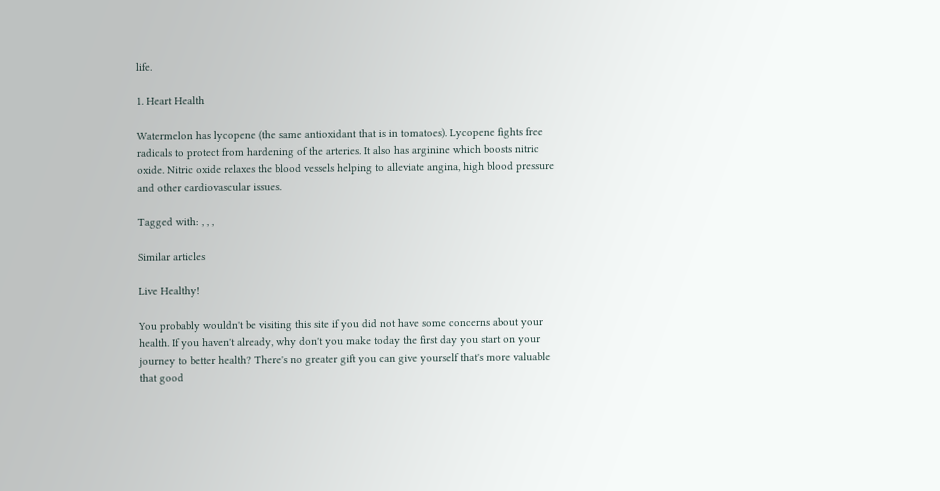life.

1. Heart Health

Watermelon has lycopene (the same antioxidant that is in tomatoes). Lycopene fights free radicals to protect from hardening of the arteries. It also has arginine which boosts nitric oxide. Nitric oxide relaxes the blood vessels helping to alleviate angina, high blood pressure and other cardiovascular issues.

Tagged with: , , ,

Similar articles

Live Healthy!

You probably wouldn't be visiting this site if you did not have some concerns about your health. If you haven't already, why don't you make today the first day you start on your journey to better health? There's no greater gift you can give yourself that's more valuable that good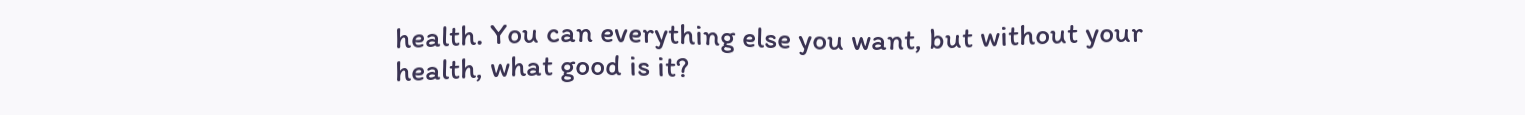health. You can everything else you want, but without your health, what good is it?